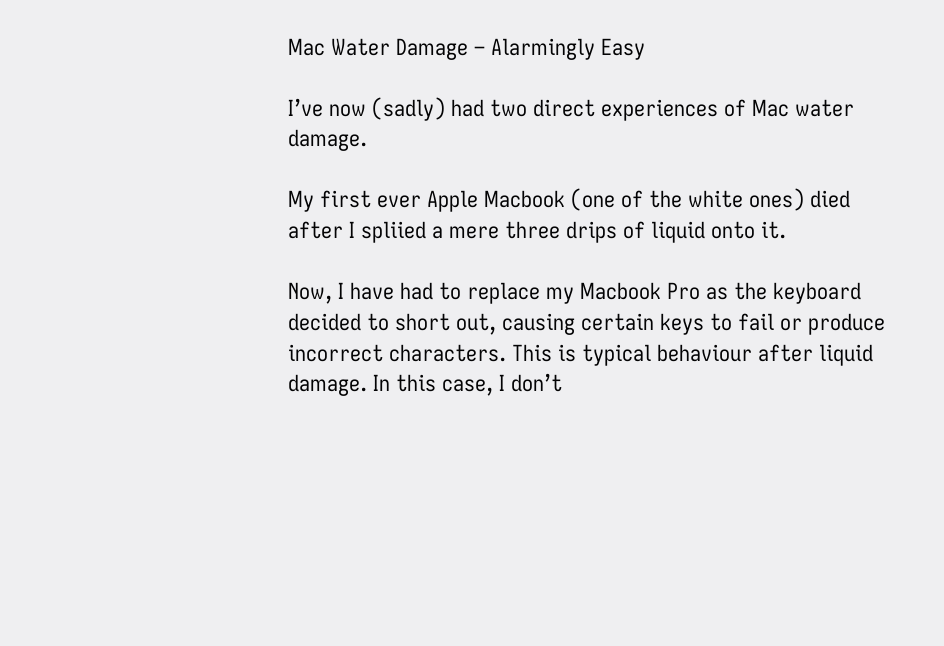Mac Water Damage – Alarmingly Easy

I’ve now (sadly) had two direct experiences of Mac water damage.

My first ever Apple Macbook (one of the white ones) died after I spliied a mere three drips of liquid onto it.

Now, I have had to replace my Macbook Pro as the keyboard decided to short out, causing certain keys to fail or produce incorrect characters. This is typical behaviour after liquid damage. In this case, I don’t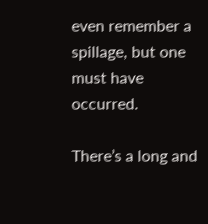even remember a spillage, but one must have occurred.

There’s a long and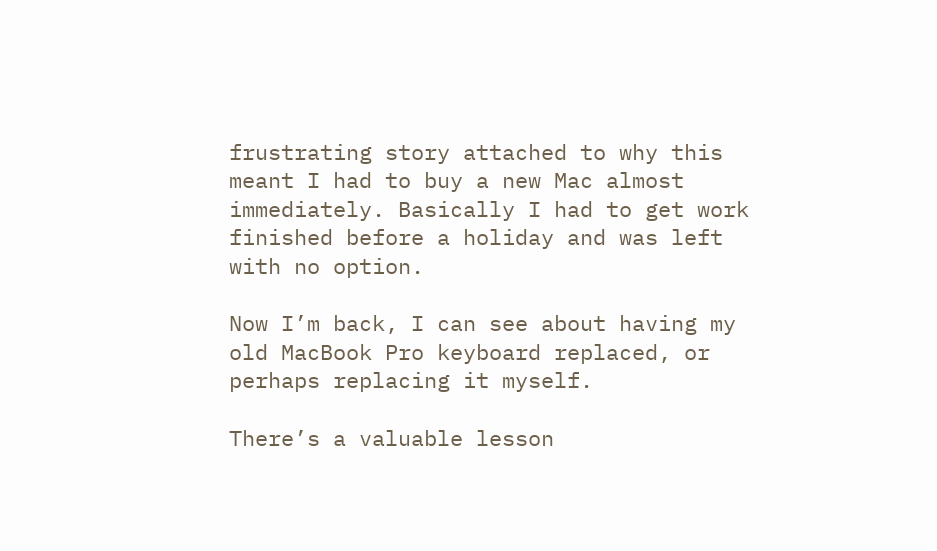frustrating story attached to why this meant I had to buy a new Mac almost immediately. Basically I had to get work finished before a holiday and was left with no option.

Now I’m back, I can see about having my old MacBook Pro keyboard replaced, or perhaps replacing it myself.

There’s a valuable lesson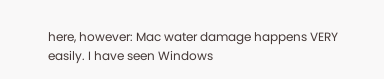here, however: Mac water damage happens VERY easily. I have seen Windows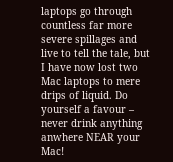laptops go through countless far more severe spillages and live to tell the tale, but I have now lost two Mac laptops to mere drips of liquid. Do yourself a favour – never drink anything anwhere NEAR your Mac!